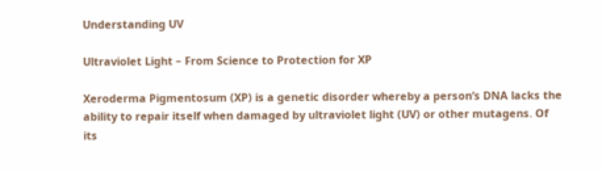Understanding UV

Ultraviolet Light – From Science to Protection for XP

Xeroderma Pigmentosum (XP) is a genetic disorder whereby a person’s DNA lacks the ability to repair itself when damaged by ultraviolet light (UV) or other mutagens. Of its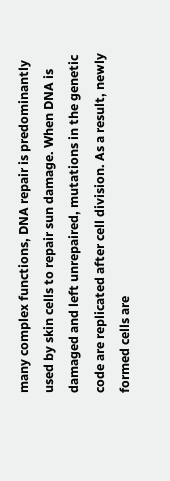many complex functions, DNA repair is predominantly used by skin cells to repair sun damage. When DNA is damaged and left unrepaired, mutations in the genetic code are replicated after cell division. As a result, newly formed cells are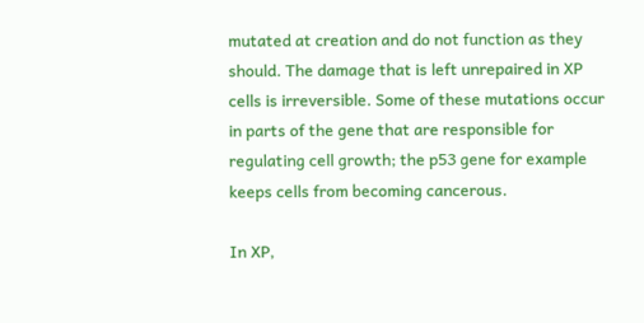mutated at creation and do not function as they should. The damage that is left unrepaired in XP cells is irreversible. Some of these mutations occur in parts of the gene that are responsible for regulating cell growth; the p53 gene for example keeps cells from becoming cancerous.

In XP,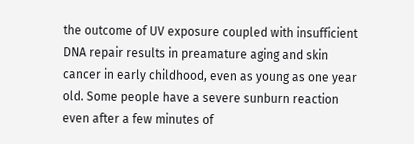the outcome of UV exposure coupled with insufficient DNA repair results in preamature aging and skin cancer in early childhood, even as young as one year old. Some people have a severe sunburn reaction even after a few minutes of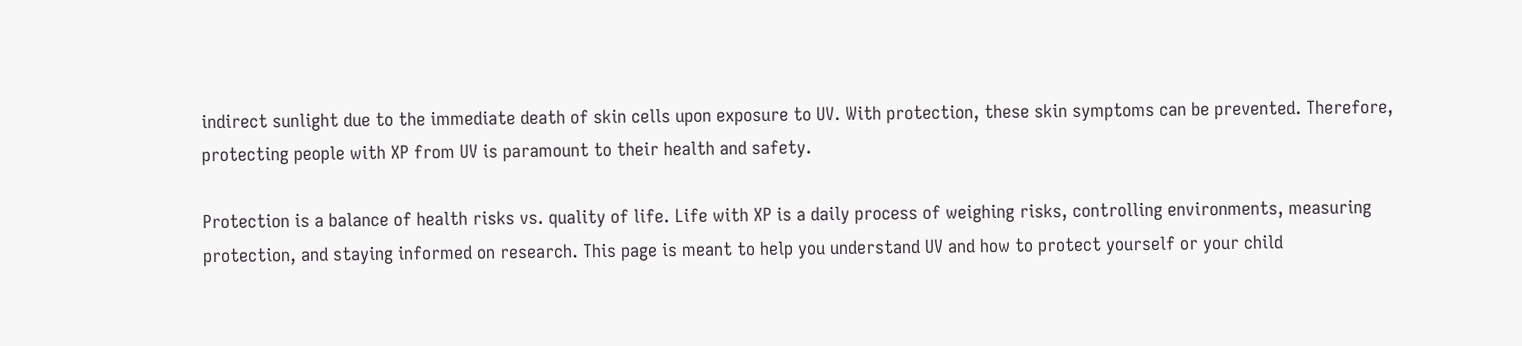indirect sunlight due to the immediate death of skin cells upon exposure to UV. With protection, these skin symptoms can be prevented. Therefore, protecting people with XP from UV is paramount to their health and safety.

Protection is a balance of health risks vs. quality of life. Life with XP is a daily process of weighing risks, controlling environments, measuring protection, and staying informed on research. This page is meant to help you understand UV and how to protect yourself or your child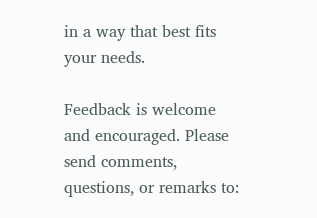in a way that best fits your needs.

Feedback is welcome and encouraged. Please send comments, questions, or remarks to: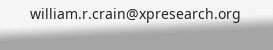william.r.crain@xpresearch.org